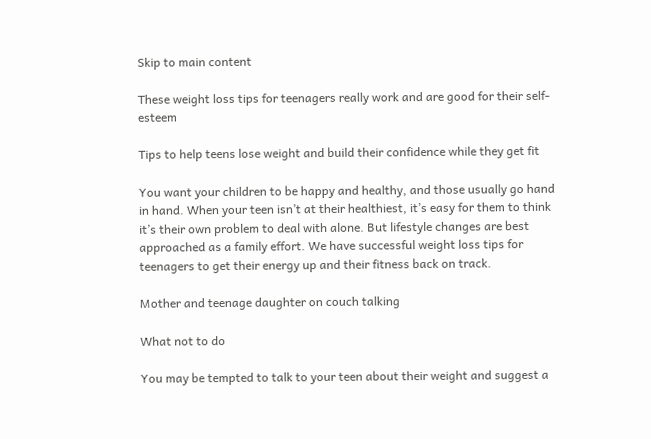Skip to main content

These weight loss tips for teenagers really work and are good for their self-esteem

Tips to help teens lose weight and build their confidence while they get fit

You want your children to be happy and healthy, and those usually go hand in hand. When your teen isn’t at their healthiest, it’s easy for them to think it’s their own problem to deal with alone. But lifestyle changes are best approached as a family effort. We have successful weight loss tips for teenagers to get their energy up and their fitness back on track.

Mother and teenage daughter on couch talking

What not to do

You may be tempted to talk to your teen about their weight and suggest a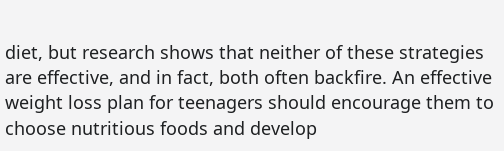diet, but research shows that neither of these strategies are effective, and in fact, both often backfire. An effective weight loss plan for teenagers should encourage them to choose nutritious foods and develop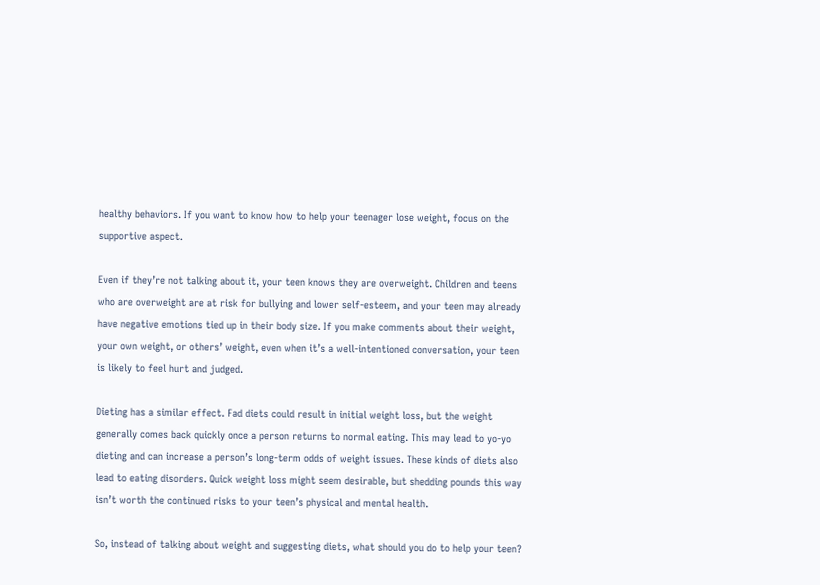healthy behaviors. If you want to know how to help your teenager lose weight, focus on the supportive aspect.

Even if they’re not talking about it, your teen knows they are overweight. Children and teens who are overweight are at risk for bullying and lower self-esteem, and your teen may already have negative emotions tied up in their body size. If you make comments about their weight, your own weight, or others’ weight, even when it’s a well-intentioned conversation, your teen is likely to feel hurt and judged.

Dieting has a similar effect. Fad diets could result in initial weight loss, but the weight generally comes back quickly once a person returns to normal eating. This may lead to yo-yo dieting and can increase a person’s long-term odds of weight issues. These kinds of diets also lead to eating disorders. Quick weight loss might seem desirable, but shedding pounds this way isn’t worth the continued risks to your teen’s physical and mental health.

So, instead of talking about weight and suggesting diets, what should you do to help your teen?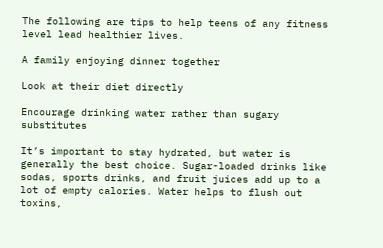The following are tips to help teens of any fitness level lead healthier lives.

A family enjoying dinner together

Look at their diet directly

Encourage drinking water rather than sugary substitutes

It’s important to stay hydrated, but water is generally the best choice. Sugar-loaded drinks like sodas, sports drinks, and fruit juices add up to a lot of empty calories. Water helps to flush out toxins,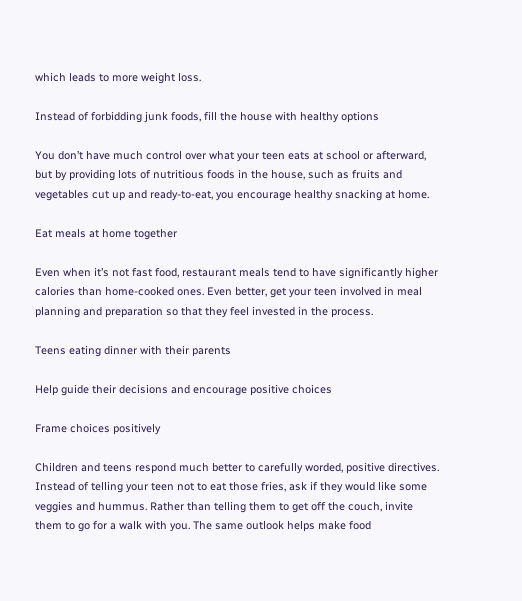which leads to more weight loss.

Instead of forbidding junk foods, fill the house with healthy options

You don’t have much control over what your teen eats at school or afterward, but by providing lots of nutritious foods in the house, such as fruits and vegetables cut up and ready-to-eat, you encourage healthy snacking at home.

Eat meals at home together

Even when it’s not fast food, restaurant meals tend to have significantly higher calories than home-cooked ones. Even better, get your teen involved in meal planning and preparation so that they feel invested in the process.

Teens eating dinner with their parents

Help guide their decisions and encourage positive choices

Frame choices positively

Children and teens respond much better to carefully worded, positive directives. Instead of telling your teen not to eat those fries, ask if they would like some veggies and hummus. Rather than telling them to get off the couch, invite them to go for a walk with you. The same outlook helps make food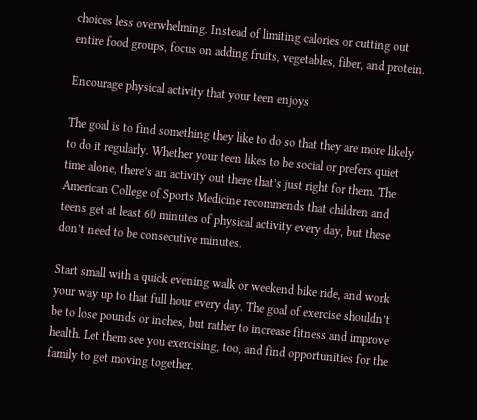choices less overwhelming. Instead of limiting calories or cutting out entire food groups, focus on adding fruits, vegetables, fiber, and protein.

Encourage physical activity that your teen enjoys

The goal is to find something they like to do so that they are more likely to do it regularly. Whether your teen likes to be social or prefers quiet time alone, there’s an activity out there that’s just right for them. The American College of Sports Medicine recommends that children and teens get at least 60 minutes of physical activity every day, but these don’t need to be consecutive minutes.

Start small with a quick evening walk or weekend bike ride, and work your way up to that full hour every day. The goal of exercise shouldn’t be to lose pounds or inches, but rather to increase fitness and improve health. Let them see you exercising, too, and find opportunities for the family to get moving together.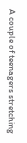A couple of teenagers stretching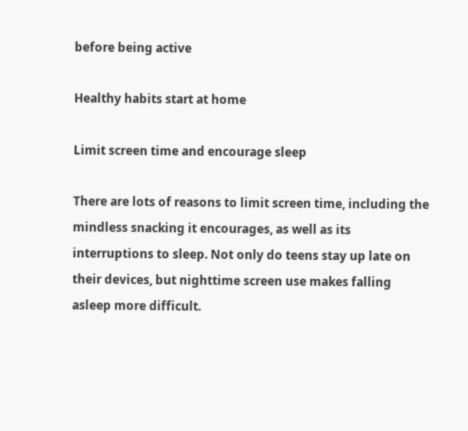before being active

Healthy habits start at home

Limit screen time and encourage sleep

There are lots of reasons to limit screen time, including the mindless snacking it encourages, as well as its interruptions to sleep. Not only do teens stay up late on their devices, but nighttime screen use makes falling asleep more difficult.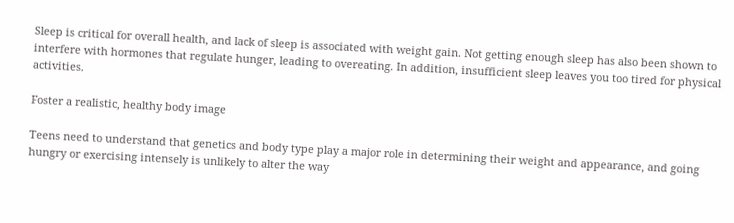Sleep is critical for overall health, and lack of sleep is associated with weight gain. Not getting enough sleep has also been shown to interfere with hormones that regulate hunger, leading to overeating. In addition, insufficient sleep leaves you too tired for physical activities.

Foster a realistic, healthy body image

Teens need to understand that genetics and body type play a major role in determining their weight and appearance, and going hungry or exercising intensely is unlikely to alter the way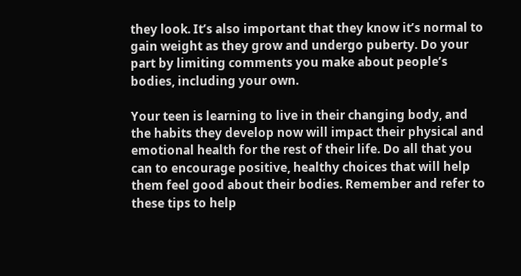they look. It’s also important that they know it’s normal to gain weight as they grow and undergo puberty. Do your part by limiting comments you make about people’s bodies, including your own.

Your teen is learning to live in their changing body, and the habits they develop now will impact their physical and emotional health for the rest of their life. Do all that you can to encourage positive, healthy choices that will help them feel good about their bodies. Remember and refer to these tips to help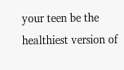your teen be the healthiest version of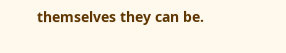themselves they can be.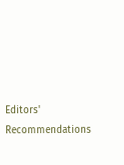Editors' Recommendations